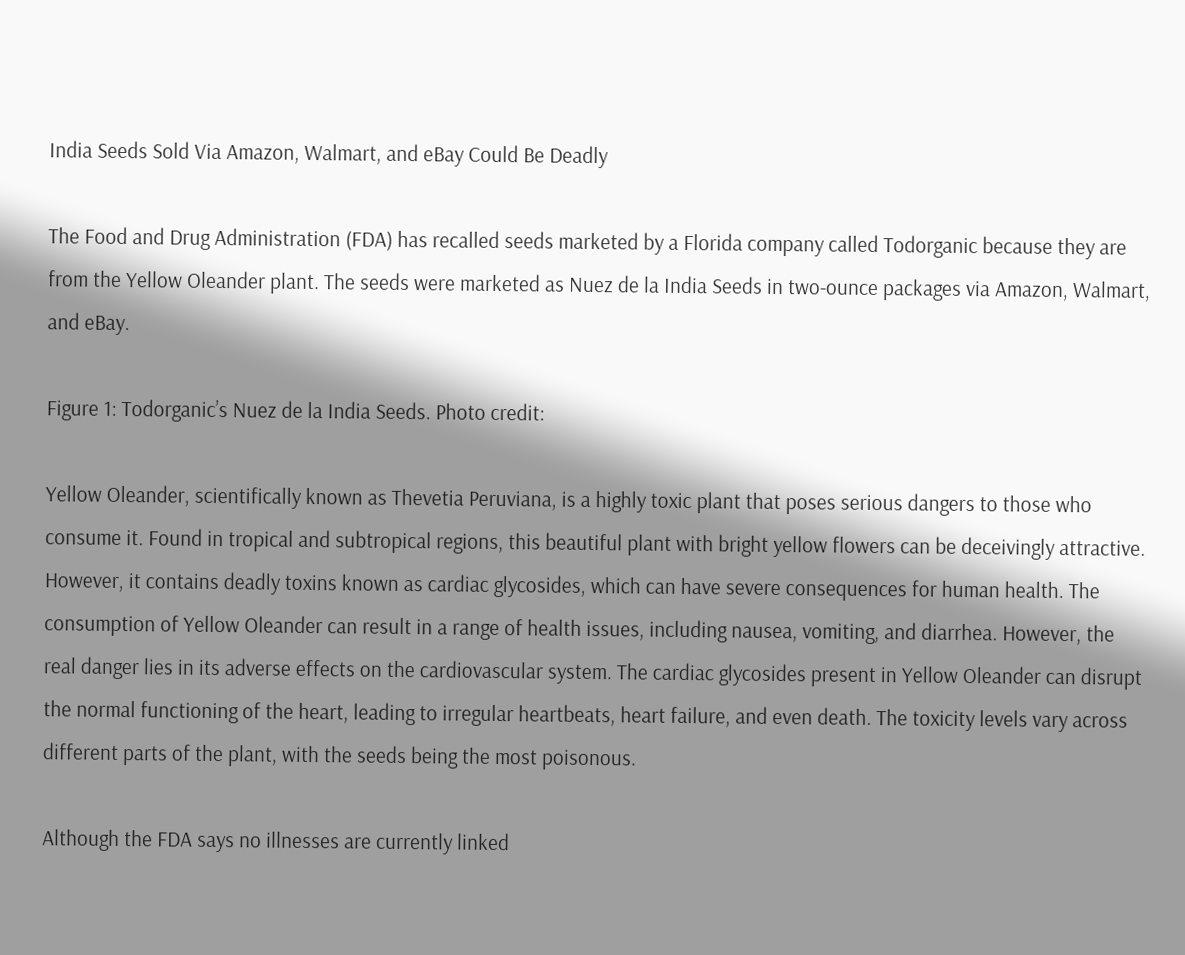India Seeds Sold Via Amazon, Walmart, and eBay Could Be Deadly

The Food and Drug Administration (FDA) has recalled seeds marketed by a Florida company called Todorganic because they are from the Yellow Oleander plant. The seeds were marketed as Nuez de la India Seeds in two-ounce packages via Amazon, Walmart, and eBay.

Figure 1: Todorganic’s Nuez de la India Seeds. Photo credit:

Yellow Oleander, scientifically known as Thevetia Peruviana, is a highly toxic plant that poses serious dangers to those who consume it. Found in tropical and subtropical regions, this beautiful plant with bright yellow flowers can be deceivingly attractive. However, it contains deadly toxins known as cardiac glycosides, which can have severe consequences for human health. The consumption of Yellow Oleander can result in a range of health issues, including nausea, vomiting, and diarrhea. However, the real danger lies in its adverse effects on the cardiovascular system. The cardiac glycosides present in Yellow Oleander can disrupt the normal functioning of the heart, leading to irregular heartbeats, heart failure, and even death. The toxicity levels vary across different parts of the plant, with the seeds being the most poisonous.

Although the FDA says no illnesses are currently linked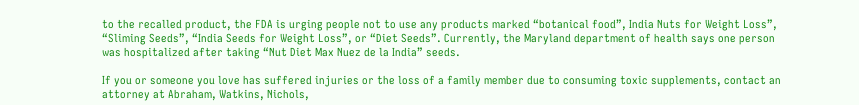to the recalled product, the FDA is urging people not to use any products marked “botanical food”, India Nuts for Weight Loss”, “Sliming Seeds”, “India Seeds for Weight Loss”, or “Diet Seeds”. Currently, the Maryland department of health says one person was hospitalized after taking “Nut Diet Max Nuez de la India” seeds.

If you or someone you love has suffered injuries or the loss of a family member due to consuming toxic supplements, contact an attorney at Abraham, Watkins, Nichols,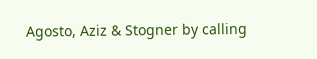Agosto, Aziz & Stogner by calling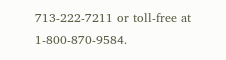713-222-7211 or toll-free at 1-800-870-9584.